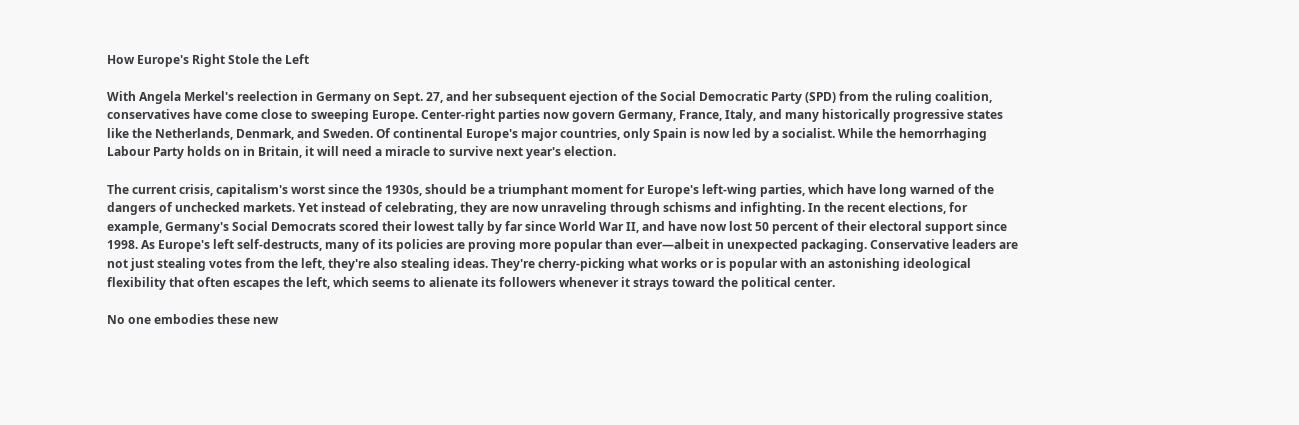How Europe's Right Stole the Left

With Angela Merkel's reelection in Germany on Sept. 27, and her subsequent ejection of the Social Democratic Party (SPD) from the ruling coalition, conservatives have come close to sweeping Europe. Center-right parties now govern Germany, France, Italy, and many historically progressive states like the Netherlands, Denmark, and Sweden. Of continental Europe's major countries, only Spain is now led by a socialist. While the hemorrhaging Labour Party holds on in Britain, it will need a miracle to survive next year's election.

The current crisis, capitalism's worst since the 1930s, should be a triumphant moment for Europe's left-wing parties, which have long warned of the dangers of unchecked markets. Yet instead of celebrating, they are now unraveling through schisms and infighting. In the recent elections, for example, Germany's Social Democrats scored their lowest tally by far since World War II, and have now lost 50 percent of their electoral support since 1998. As Europe's left self-destructs, many of its policies are proving more popular than ever—albeit in unexpected packaging. Conservative leaders are not just stealing votes from the left, they're also stealing ideas. They're cherry-picking what works or is popular with an astonishing ideological flexibility that often escapes the left, which seems to alienate its followers whenever it strays toward the political center.

No one embodies these new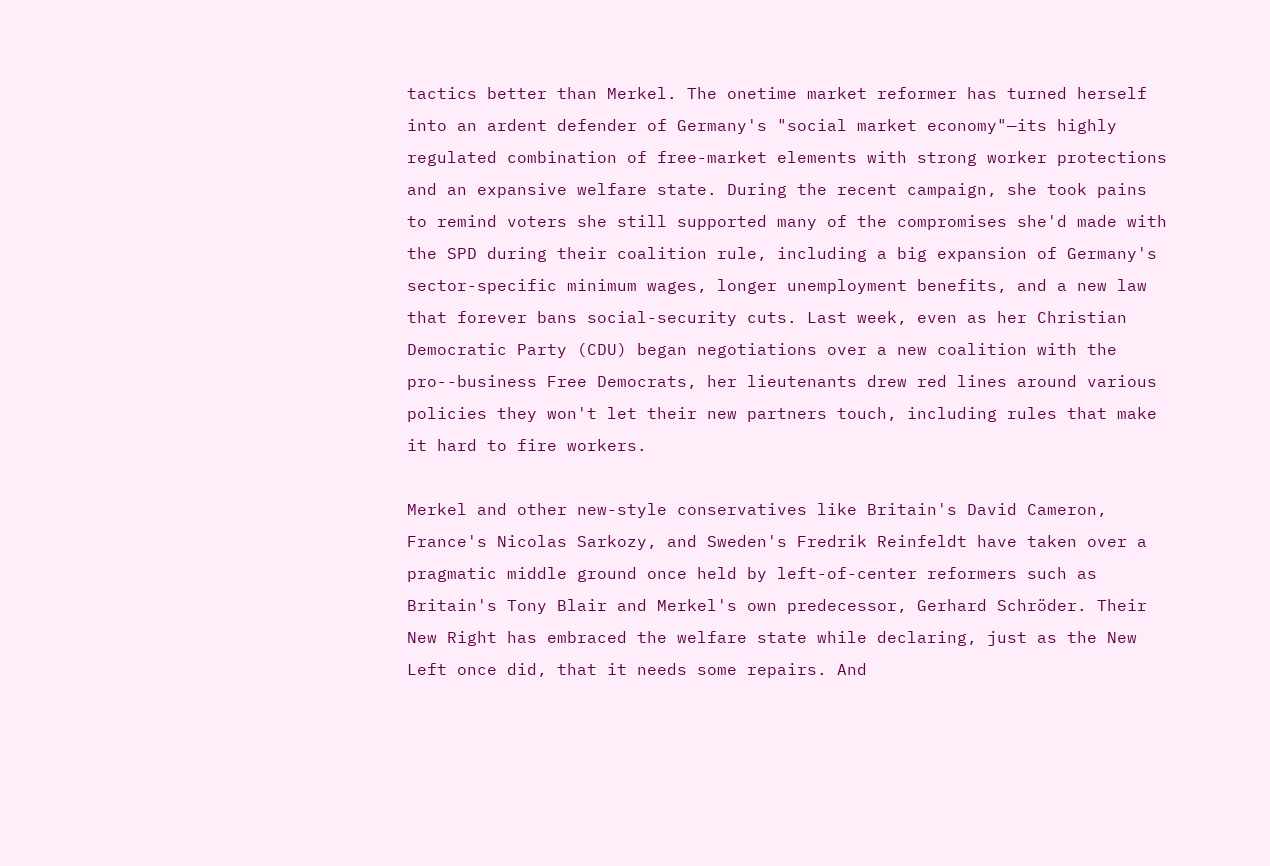tactics better than Merkel. The onetime market reformer has turned herself into an ardent defender of Germany's "social market economy"—its highly regulated combination of free-market elements with strong worker protections and an expansive welfare state. During the recent campaign, she took pains to remind voters she still supported many of the compromises she'd made with the SPD during their coalition rule, including a big expansion of Germany's sector-specific minimum wages, longer unemployment benefits, and a new law that forever bans social-security cuts. Last week, even as her Christian Democratic Party (CDU) began negotiations over a new coalition with the pro--business Free Democrats, her lieutenants drew red lines around various policies they won't let their new partners touch, including rules that make it hard to fire workers.

Merkel and other new-style conservatives like Britain's David Cameron, France's Nicolas Sarkozy, and Sweden's Fredrik Reinfeldt have taken over a pragmatic middle ground once held by left-of-center reformers such as Britain's Tony Blair and Merkel's own predecessor, Gerhard Schröder. Their New Right has embraced the welfare state while declaring, just as the New Left once did, that it needs some repairs. And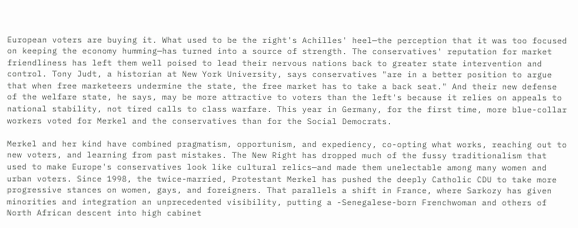European voters are buying it. What used to be the right's Achilles' heel—the perception that it was too focused on keeping the economy humming—has turned into a source of strength. The conservatives' reputation for market friendliness has left them well poised to lead their nervous nations back to greater state intervention and control. Tony Judt, a historian at New York University, says conservatives "are in a better position to argue that when free marketeers undermine the state, the free market has to take a back seat." And their new defense of the welfare state, he says, may be more attractive to voters than the left's because it relies on appeals to national stability, not tired calls to class warfare. This year in Germany, for the first time, more blue-collar workers voted for Merkel and the conservatives than for the Social Democrats.

Merkel and her kind have combined pragmatism, opportunism, and expediency, co-opting what works, reaching out to new voters, and learning from past mistakes. The New Right has dropped much of the fussy traditionalism that used to make Europe's conservatives look like cultural relics—and made them unelectable among many women and urban voters. Since 1998, the twice-married, Protestant Merkel has pushed the deeply Catholic CDU to take more progressive stances on women, gays, and foreigners. That parallels a shift in France, where Sarkozy has given minorities and integration an unprecedented visibility, putting a -Senegalese-born Frenchwoman and others of North African descent into high cabinet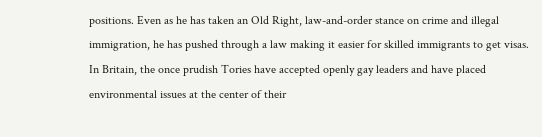positions. Even as he has taken an Old Right, law-and-order stance on crime and illegal immigration, he has pushed through a law making it easier for skilled immigrants to get visas. In Britain, the once prudish Tories have accepted openly gay leaders and have placed environmental issues at the center of their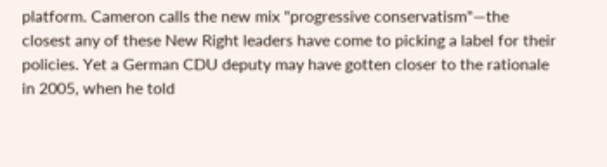platform. Cameron calls the new mix "progressive conservatism"—the closest any of these New Right leaders have come to picking a label for their policies. Yet a German CDU deputy may have gotten closer to the rationale in 2005, when he told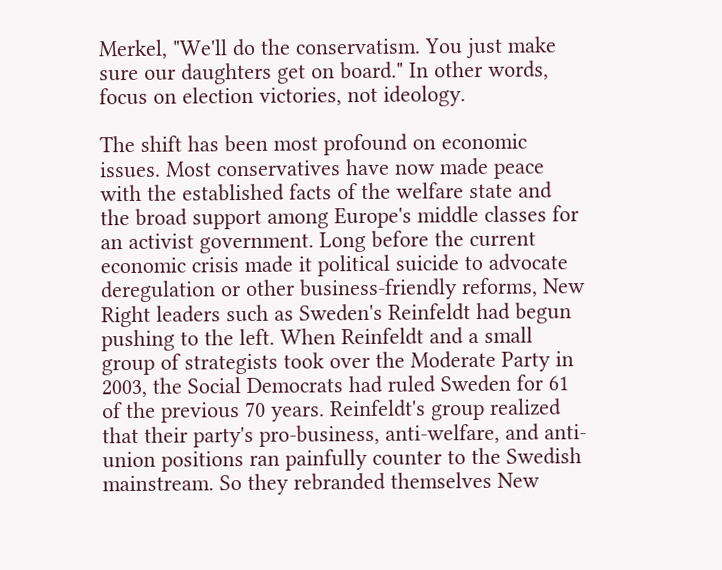Merkel, "We'll do the conservatism. You just make sure our daughters get on board." In other words, focus on election victories, not ideology.

The shift has been most profound on economic issues. Most conservatives have now made peace with the established facts of the welfare state and the broad support among Europe's middle classes for an activist government. Long before the current economic crisis made it political suicide to advocate deregulation or other business-friendly reforms, New Right leaders such as Sweden's Reinfeldt had begun pushing to the left. When Reinfeldt and a small group of strategists took over the Moderate Party in 2003, the Social Democrats had ruled Sweden for 61 of the previous 70 years. Reinfeldt's group realized that their party's pro-business, anti-welfare, and anti-union positions ran painfully counter to the Swedish mainstream. So they rebranded themselves New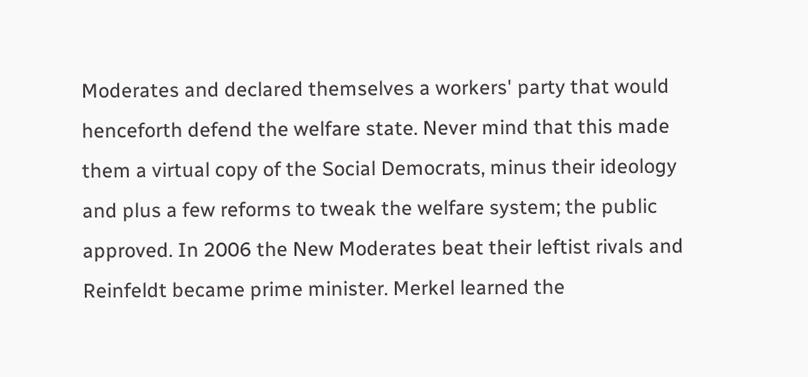Moderates and declared themselves a workers' party that would henceforth defend the welfare state. Never mind that this made them a virtual copy of the Social Democrats, minus their ideology and plus a few reforms to tweak the welfare system; the public approved. In 2006 the New Moderates beat their leftist rivals and Reinfeldt became prime minister. Merkel learned the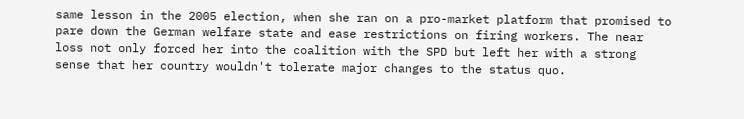same lesson in the 2005 election, when she ran on a pro-market platform that promised to pare down the German welfare state and ease restrictions on firing workers. The near loss not only forced her into the coalition with the SPD but left her with a strong sense that her country wouldn't tolerate major changes to the status quo.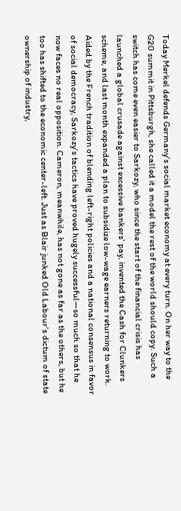Today Merkel defends Germany's social market economy at every turn. On her way to the G20 summit in Pittsburgh, she called it a model the rest of the world should copy. Such a switch has come even easier to Sarkozy, who since the start of the financial crisis has launched a global crusade against excessive bankers' pay, invented the Cash for Clunkers scheme, and last month expanded a plan to subsidize low-wage earners returning to work. Aided by the French tradition of blending left-right policies and a national consensus in favor of social democracy, Sarkozy's tactics have proved hugely successful—so much so that he now faces no real opposition. Cameron, meanwhile, has not gone as far as the others, but he too has shifted to the economic center-left. Just as Blair junked Old Labour's dictum of state ownership of industry,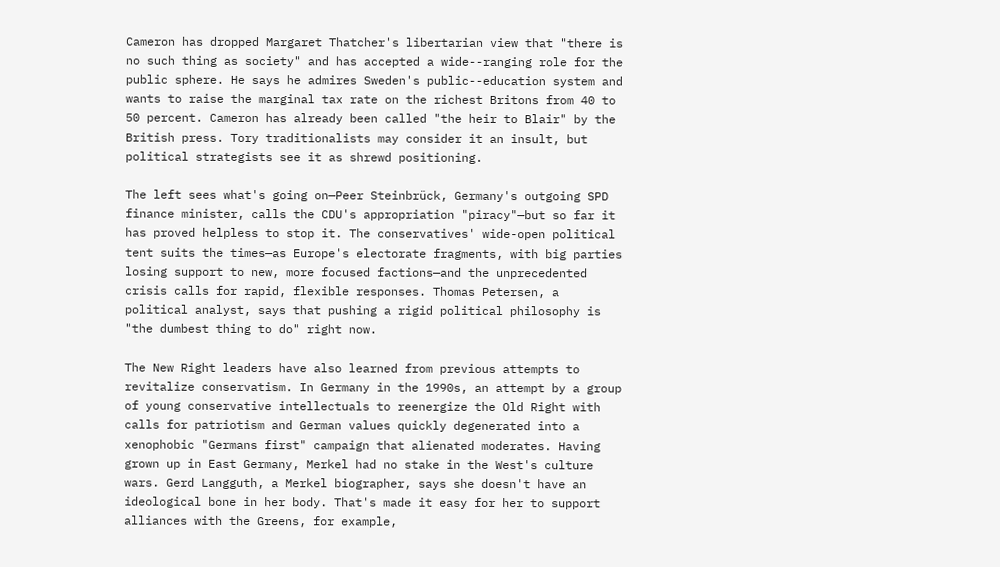Cameron has dropped Margaret Thatcher's libertarian view that "there is no such thing as society" and has accepted a wide--ranging role for the public sphere. He says he admires Sweden's public--education system and wants to raise the marginal tax rate on the richest Britons from 40 to 50 percent. Cameron has already been called "the heir to Blair" by the British press. Tory traditionalists may consider it an insult, but political strategists see it as shrewd positioning.

The left sees what's going on—Peer Steinbrück, Germany's outgoing SPD finance minister, calls the CDU's appropriation "piracy"—but so far it has proved helpless to stop it. The conservatives' wide-open political tent suits the times—as Europe's electorate fragments, with big parties losing support to new, more focused factions—and the unprecedented crisis calls for rapid, flexible responses. Thomas Petersen, a political analyst, says that pushing a rigid political philosophy is "the dumbest thing to do" right now.

The New Right leaders have also learned from previous attempts to revitalize conservatism. In Germany in the 1990s, an attempt by a group of young conservative intellectuals to reenergize the Old Right with calls for patriotism and German values quickly degenerated into a xenophobic "Germans first" campaign that alienated moderates. Having grown up in East Germany, Merkel had no stake in the West's culture wars. Gerd Langguth, a Merkel biographer, says she doesn't have an ideological bone in her body. That's made it easy for her to support alliances with the Greens, for example,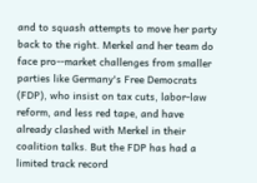and to squash attempts to move her party back to the right. Merkel and her team do face pro--market challenges from smaller parties like Germany's Free Democrats (FDP), who insist on tax cuts, labor-law reform, and less red tape, and have already clashed with Merkel in their coalition talks. But the FDP has had a limited track record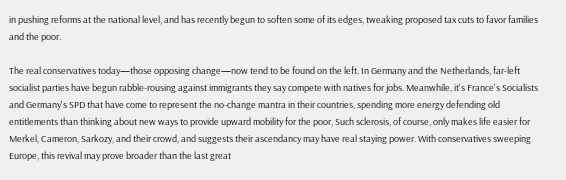in pushing reforms at the national level, and has recently begun to soften some of its edges, tweaking proposed tax cuts to favor families and the poor.

The real conservatives today—those opposing change—now tend to be found on the left. In Germany and the Netherlands, far-left socialist parties have begun rabble-rousing against immigrants they say compete with natives for jobs. Meanwhile, it's France's Socialists and Germany's SPD that have come to represent the no-change mantra in their countries, spending more energy defending old entitlements than thinking about new ways to provide upward mobility for the poor, Such sclerosis, of course, only makes life easier for Merkel, Cameron, Sarkozy, and their crowd, and suggests their ascendancy may have real staying power. With conservatives sweeping Europe, this revival may prove broader than the last great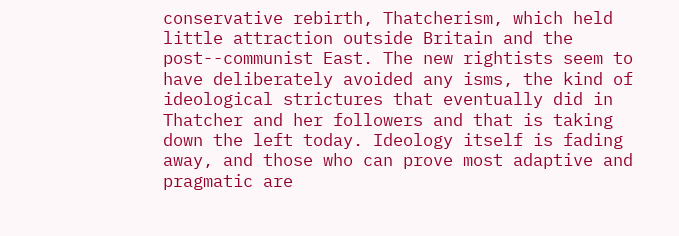conservative rebirth, Thatcherism, which held little attraction outside Britain and the post--communist East. The new rightists seem to have deliberately avoided any isms, the kind of ideological strictures that eventually did in Thatcher and her followers and that is taking down the left today. Ideology itself is fading away, and those who can prove most adaptive and pragmatic are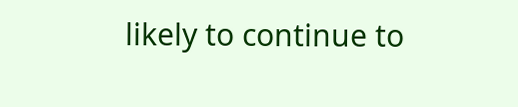likely to continue to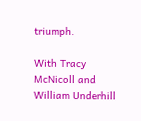triumph.

With Tracy McNicoll and William Underhill